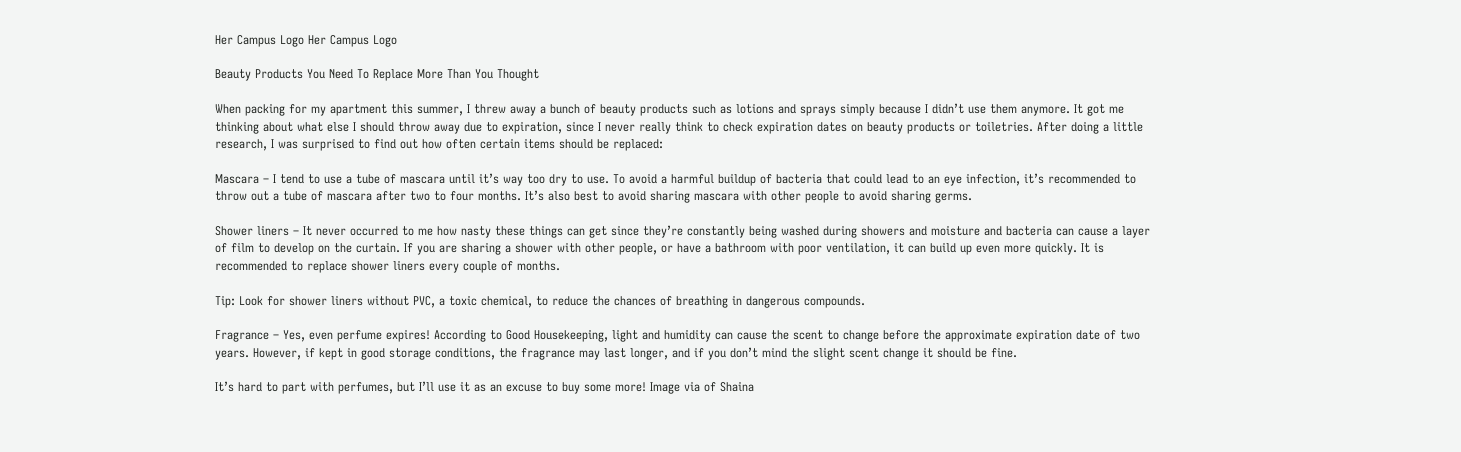Her Campus Logo Her Campus Logo

Beauty Products You Need To Replace More Than You Thought

When packing for my apartment this summer, I threw away a bunch of beauty products such as lotions and sprays simply because I didn’t use them anymore. It got me thinking about what else I should throw away due to expiration, since I never really think to check expiration dates on beauty products or toiletries. After doing a little research, I was surprised to find out how often certain items should be replaced:

Mascara – I tend to use a tube of mascara until it’s way too dry to use. To avoid a harmful buildup of bacteria that could lead to an eye infection, it’s recommended to throw out a tube of mascara after two to four months. It’s also best to avoid sharing mascara with other people to avoid sharing germs.

Shower liners – It never occurred to me how nasty these things can get since they’re constantly being washed during showers and moisture and bacteria can cause a layer of film to develop on the curtain. If you are sharing a shower with other people, or have a bathroom with poor ventilation, it can build up even more quickly. It is recommended to replace shower liners every couple of months.

Tip: Look for shower liners without PVC, a toxic chemical, to reduce the chances of breathing in dangerous compounds.

Fragrance – Yes, even perfume expires! According to Good Housekeeping, light and humidity can cause the scent to change before the approximate expiration date of two years. However, if kept in good storage conditions, the fragrance may last longer, and if you don’t mind the slight scent change it should be fine.

It’s hard to part with perfumes, but I’ll use it as an excuse to buy some more! Image via of Shaina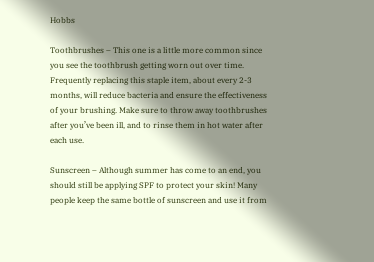Hobbs

Toothbrushes – This one is a little more common since you see the toothbrush getting worn out over time. Frequently replacing this staple item, about every 2-3 months, will reduce bacteria and ensure the effectiveness of your brushing. Make sure to throw away toothbrushes after you’ve been ill, and to rinse them in hot water after each use.

Sunscreen – Although summer has come to an end, you should still be applying SPF to protect your skin! Many people keep the same bottle of sunscreen and use it from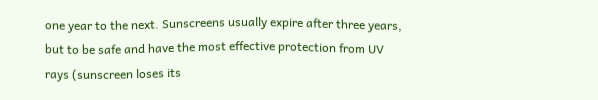one year to the next. Sunscreens usually expire after three years, but to be safe and have the most effective protection from UV rays (sunscreen loses its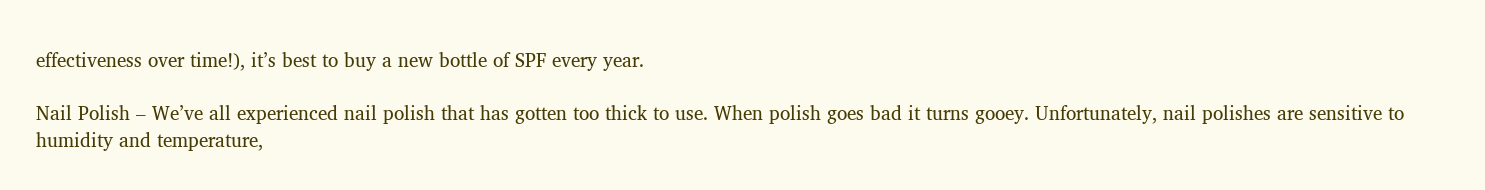effectiveness over time!), it’s best to buy a new bottle of SPF every year.

Nail Polish – We’ve all experienced nail polish that has gotten too thick to use. When polish goes bad it turns gooey. Unfortunately, nail polishes are sensitive to humidity and temperature,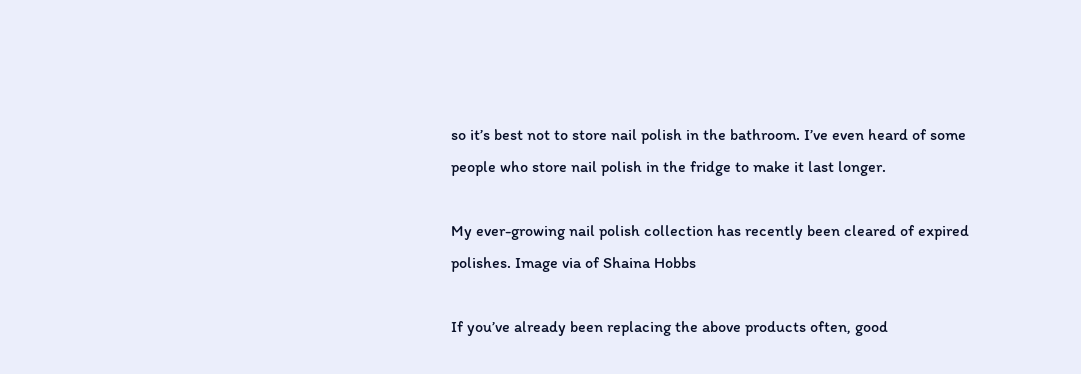so it’s best not to store nail polish in the bathroom. I’ve even heard of some people who store nail polish in the fridge to make it last longer.

My ever-growing nail polish collection has recently been cleared of expired polishes. Image via of Shaina Hobbs

If you’ve already been replacing the above products often, good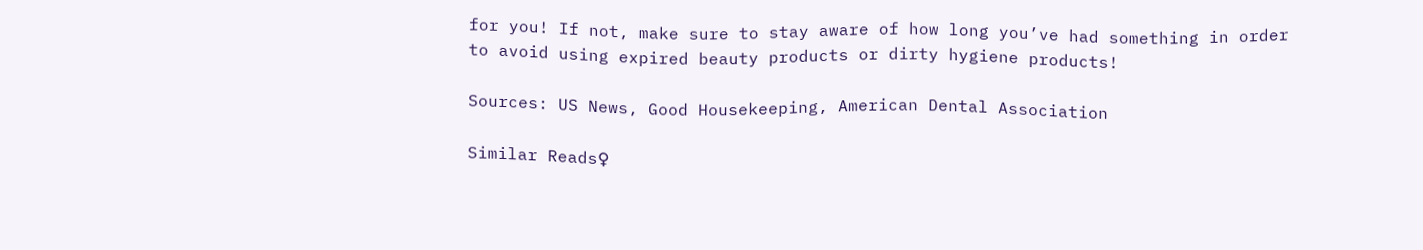for you! If not, make sure to stay aware of how long you’ve had something in order to avoid using expired beauty products or dirty hygiene products!

Sources: US News, Good Housekeeping, American Dental Association

Similar Reads♀